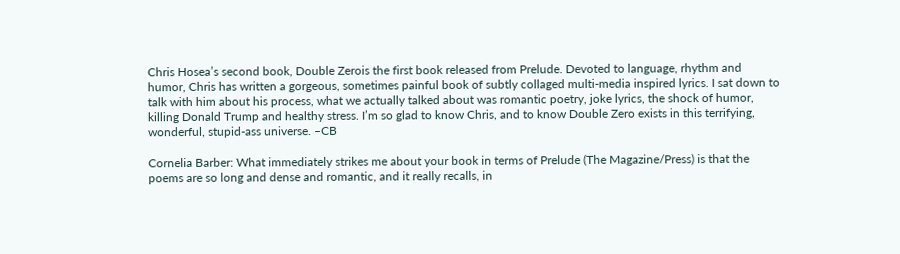Chris Hosea’s second book, Double Zerois the first book released from Prelude. Devoted to language, rhythm and humor, Chris has written a gorgeous, sometimes painful book of subtly collaged multi-media inspired lyrics. I sat down to talk with him about his process, what we actually talked about was romantic poetry, joke lyrics, the shock of humor, killing Donald Trump and healthy stress. I’m so glad to know Chris, and to know Double Zero exists in this terrifying, wonderful, stupid-ass universe. –CB

Cornelia Barber: What immediately strikes me about your book in terms of Prelude (The Magazine/Press) is that the poems are so long and dense and romantic, and it really recalls, in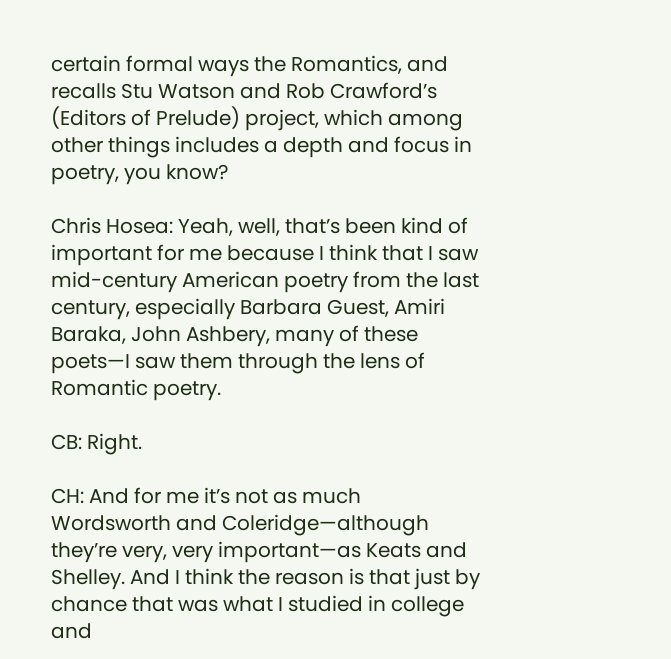certain formal ways the Romantics, and recalls Stu Watson and Rob Crawford’s (Editors of Prelude) project, which among other things includes a depth and focus in poetry, you know?

Chris Hosea: Yeah, well, that’s been kind of important for me because I think that I saw mid-century American poetry from the last century, especially Barbara Guest, Amiri Baraka, John Ashbery, many of these poets—I saw them through the lens of Romantic poetry.

CB: Right.

CH: And for me it’s not as much Wordsworth and Coleridge—although they’re very, very important—as Keats and Shelley. And I think the reason is that just by chance that was what I studied in college and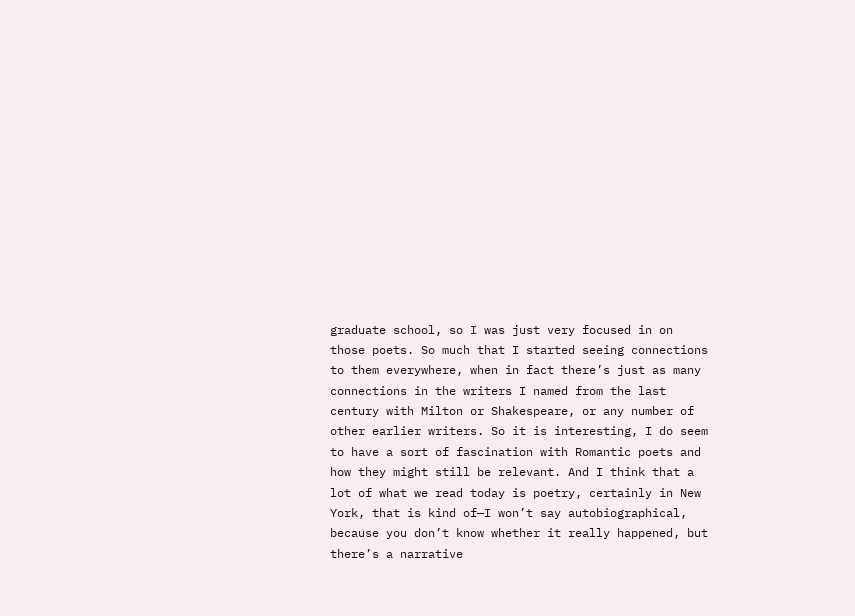graduate school, so I was just very focused in on those poets. So much that I started seeing connections to them everywhere, when in fact there’s just as many connections in the writers I named from the last century with Milton or Shakespeare, or any number of other earlier writers. So it is interesting, I do seem to have a sort of fascination with Romantic poets and how they might still be relevant. And I think that a lot of what we read today is poetry, certainly in New York, that is kind of—I won’t say autobiographical, because you don’t know whether it really happened, but there’s a narrative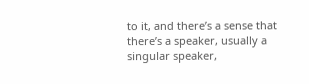to it, and there’s a sense that there’s a speaker, usually a singular speaker,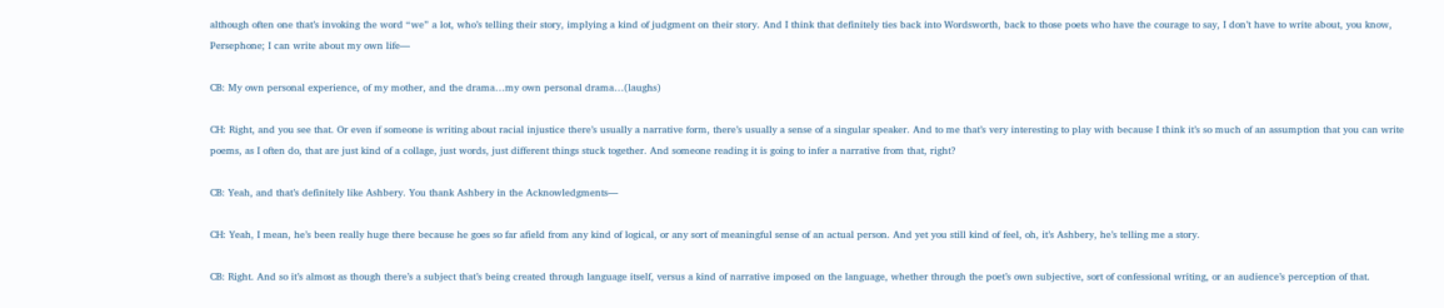although often one that’s invoking the word “we” a lot, who’s telling their story, implying a kind of judgment on their story. And I think that definitely ties back into Wordsworth, back to those poets who have the courage to say, I don’t have to write about, you know, Persephone; I can write about my own life—

CB: My own personal experience, of my mother, and the drama…my own personal drama…(laughs)

CH: Right, and you see that. Or even if someone is writing about racial injustice there’s usually a narrative form, there’s usually a sense of a singular speaker. And to me that’s very interesting to play with because I think it’s so much of an assumption that you can write poems, as I often do, that are just kind of a collage, just words, just different things stuck together. And someone reading it is going to infer a narrative from that, right?

CB: Yeah, and that’s definitely like Ashbery. You thank Ashbery in the Acknowledgments—

CH: Yeah, I mean, he’s been really huge there because he goes so far afield from any kind of logical, or any sort of meaningful sense of an actual person. And yet you still kind of feel, oh, it’s Ashbery, he’s telling me a story.

CB: Right. And so it’s almost as though there’s a subject that’s being created through language itself, versus a kind of narrative imposed on the language, whether through the poet’s own subjective, sort of confessional writing, or an audience’s perception of that.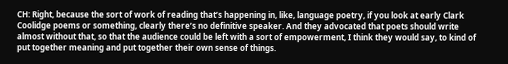CH: Right, because the sort of work of reading that’s happening in, like, language poetry, if you look at early Clark Coolidge poems or something, clearly there’s no definitive speaker. And they advocated that poets should write almost without that, so that the audience could be left with a sort of empowerment, I think they would say, to kind of put together meaning and put together their own sense of things.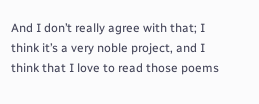And I don’t really agree with that; I think it’s a very noble project, and I think that I love to read those poems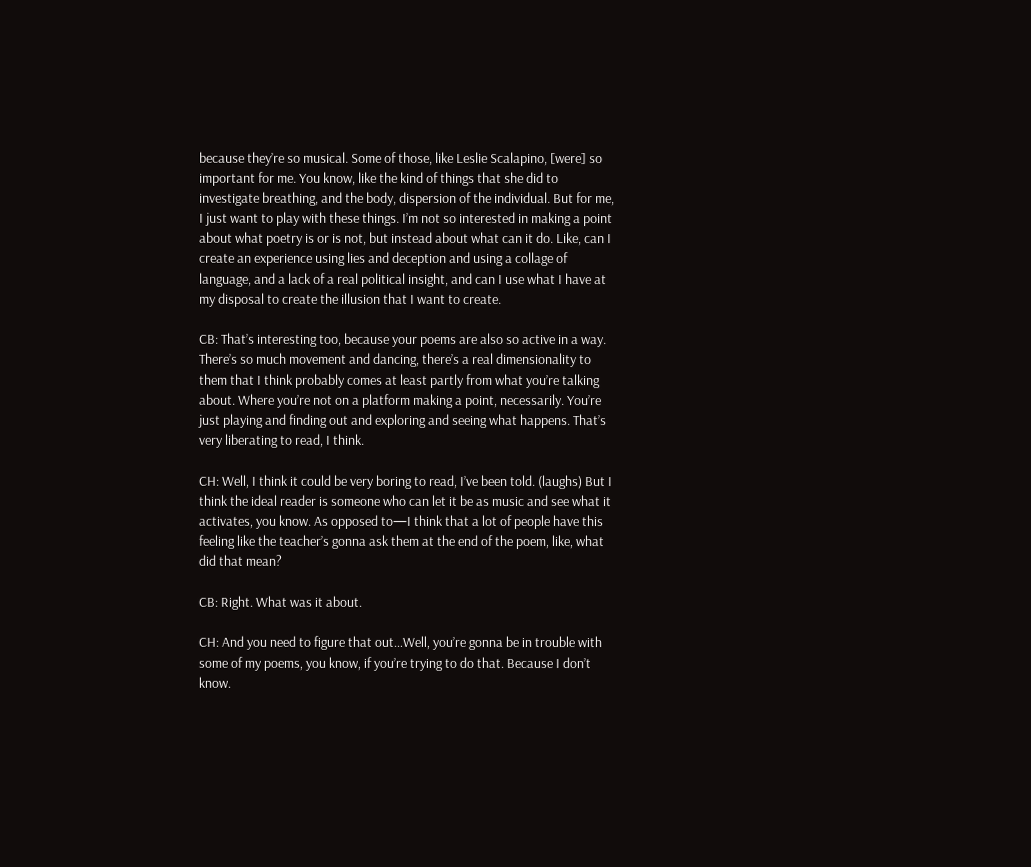because they’re so musical. Some of those, like Leslie Scalapino, [were] so important for me. You know, like the kind of things that she did to investigate breathing, and the body, dispersion of the individual. But for me, I just want to play with these things. I’m not so interested in making a point about what poetry is or is not, but instead about what can it do. Like, can I create an experience using lies and deception and using a collage of language, and a lack of a real political insight, and can I use what I have at my disposal to create the illusion that I want to create.

CB: That’s interesting too, because your poems are also so active in a way. There’s so much movement and dancing, there’s a real dimensionality to them that I think probably comes at least partly from what you’re talking about. Where you’re not on a platform making a point, necessarily. You’re just playing and finding out and exploring and seeing what happens. That’s very liberating to read, I think.

CH: Well, I think it could be very boring to read, I’ve been told. (laughs) But I think the ideal reader is someone who can let it be as music and see what it activates, you know. As opposed to—I think that a lot of people have this feeling like the teacher’s gonna ask them at the end of the poem, like, what did that mean?

CB: Right. What was it about.

CH: And you need to figure that out…Well, you’re gonna be in trouble with some of my poems, you know, if you’re trying to do that. Because I don’t know.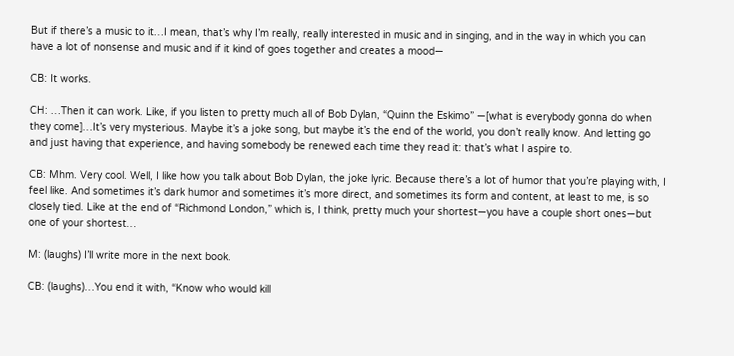But if there’s a music to it…I mean, that’s why I’m really, really interested in music and in singing, and in the way in which you can have a lot of nonsense and music and if it kind of goes together and creates a mood—

CB: It works.

CH: …Then it can work. Like, if you listen to pretty much all of Bob Dylan, “Quinn the Eskimo” —[what is everybody gonna do when they come]…It’s very mysterious. Maybe it’s a joke song, but maybe it’s the end of the world, you don’t really know. And letting go and just having that experience, and having somebody be renewed each time they read it: that’s what I aspire to.

CB: Mhm. Very cool. Well, I like how you talk about Bob Dylan, the joke lyric. Because there’s a lot of humor that you’re playing with, I feel like. And sometimes it’s dark humor and sometimes it’s more direct, and sometimes its form and content, at least to me, is so closely tied. Like at the end of “Richmond London,” which is, I think, pretty much your shortest—you have a couple short ones—but one of your shortest…

M: (laughs) I’ll write more in the next book.

CB: (laughs)…You end it with, “Know who would kill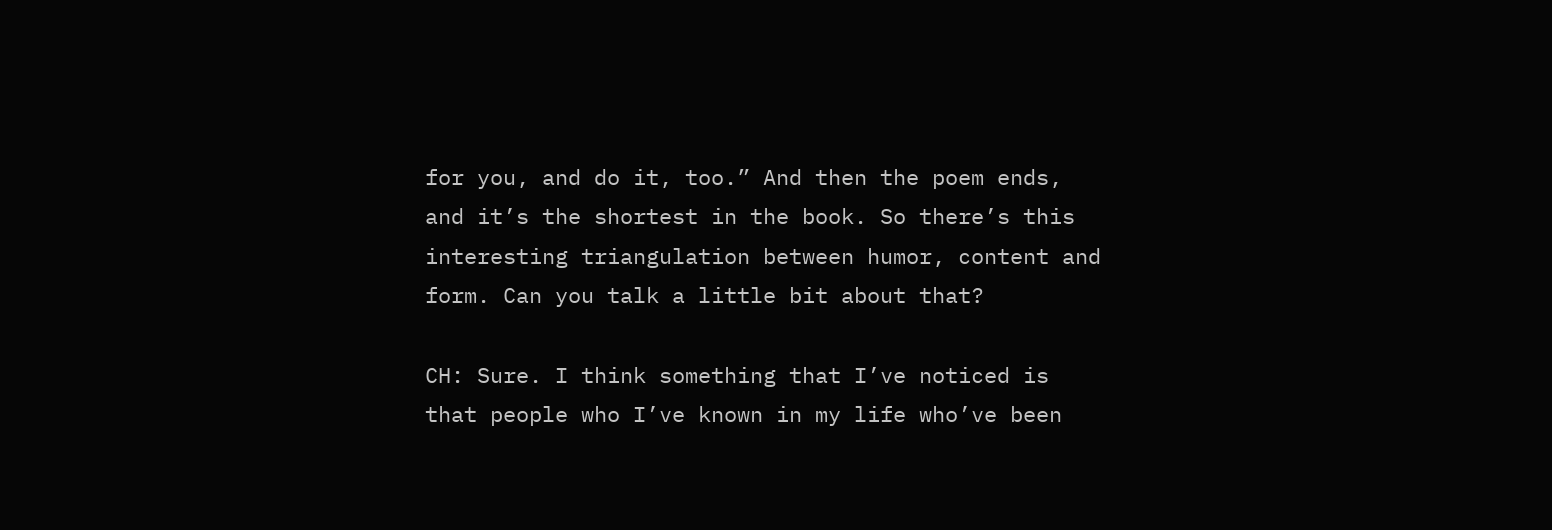for you, and do it, too.” And then the poem ends, and it’s the shortest in the book. So there’s this interesting triangulation between humor, content and form. Can you talk a little bit about that?

CH: Sure. I think something that I’ve noticed is that people who I’ve known in my life who’ve been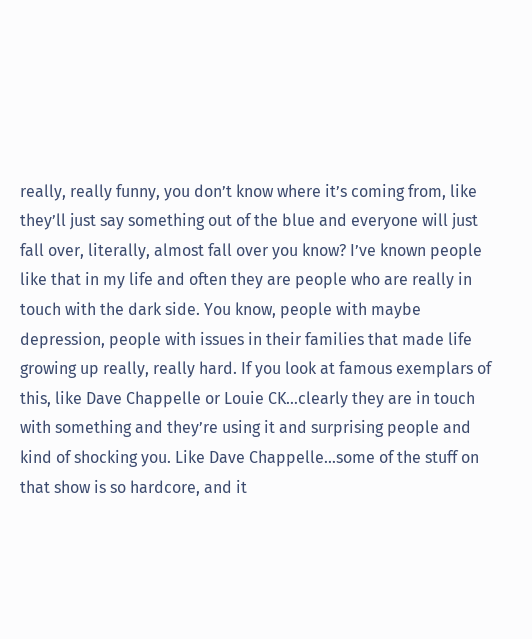really, really funny, you don’t know where it’s coming from, like they’ll just say something out of the blue and everyone will just fall over, literally, almost fall over you know? I’ve known people like that in my life and often they are people who are really in touch with the dark side. You know, people with maybe depression, people with issues in their families that made life growing up really, really hard. If you look at famous exemplars of this, like Dave Chappelle or Louie CK…clearly they are in touch with something and they’re using it and surprising people and kind of shocking you. Like Dave Chappelle…some of the stuff on that show is so hardcore, and it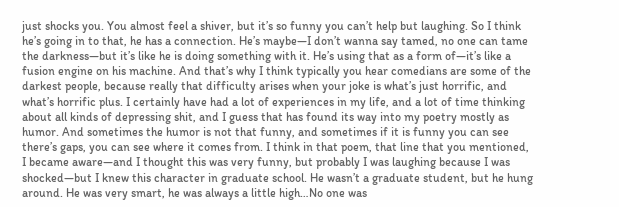just shocks you. You almost feel a shiver, but it’s so funny you can’t help but laughing. So I think he’s going in to that, he has a connection. He’s maybe—I don’t wanna say tamed, no one can tame the darkness—but it’s like he is doing something with it. He’s using that as a form of—it’s like a fusion engine on his machine. And that’s why I think typically you hear comedians are some of the darkest people, because really that difficulty arises when your joke is what’s just horrific, and what’s horrific plus. I certainly have had a lot of experiences in my life, and a lot of time thinking about all kinds of depressing shit, and I guess that has found its way into my poetry mostly as humor. And sometimes the humor is not that funny, and sometimes if it is funny you can see there’s gaps, you can see where it comes from. I think in that poem, that line that you mentioned, I became aware—and I thought this was very funny, but probably I was laughing because I was shocked—but I knew this character in graduate school. He wasn’t a graduate student, but he hung around. He was very smart, he was always a little high…No one was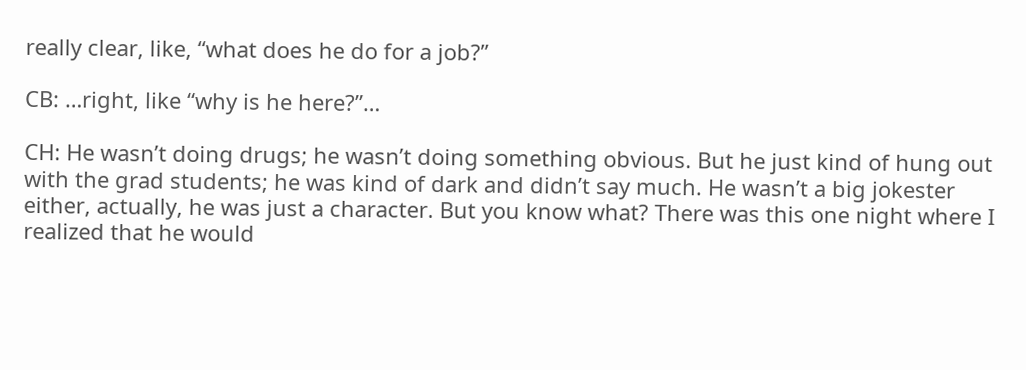really clear, like, “what does he do for a job?”

CB: …right, like “why is he here?”…

CH: He wasn’t doing drugs; he wasn’t doing something obvious. But he just kind of hung out with the grad students; he was kind of dark and didn’t say much. He wasn’t a big jokester either, actually, he was just a character. But you know what? There was this one night where I realized that he would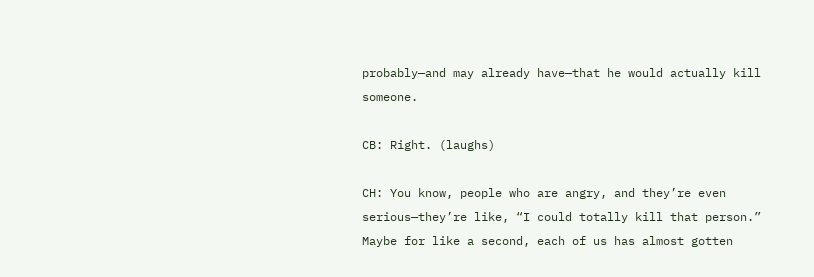probably—and may already have—that he would actually kill someone.

CB: Right. (laughs)

CH: You know, people who are angry, and they’re even serious—they’re like, “I could totally kill that person.” Maybe for like a second, each of us has almost gotten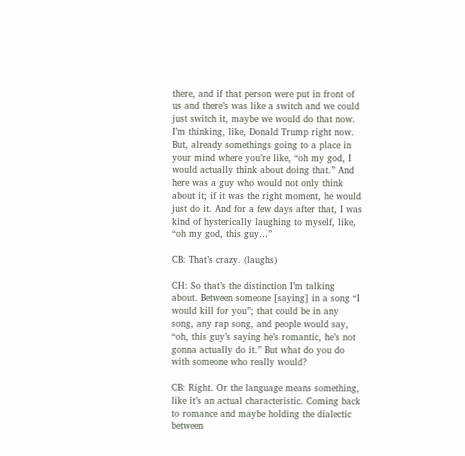there, and if that person were put in front of us and there’s was like a switch and we could just switch it, maybe we would do that now. I’m thinking, like, Donald Trump right now. But, already somethings going to a place in your mind where you’re like, “oh my god, I would actually think about doing that.” And here was a guy who would not only think about it; if it was the right moment, he would just do it. And for a few days after that, I was kind of hysterically laughing to myself, like, “oh my god, this guy…”

CB: That’s crazy. (laughs)

CH: So that’s the distinction I’m talking about. Between someone [saying] in a song “I would kill for you”; that could be in any song, any rap song, and people would say, “oh, this guy’s saying he’s romantic, he’s not gonna actually do it.” But what do you do with someone who really would?

CB: Right. Or the language means something, like it’s an actual characteristic. Coming back to romance and maybe holding the dialectic between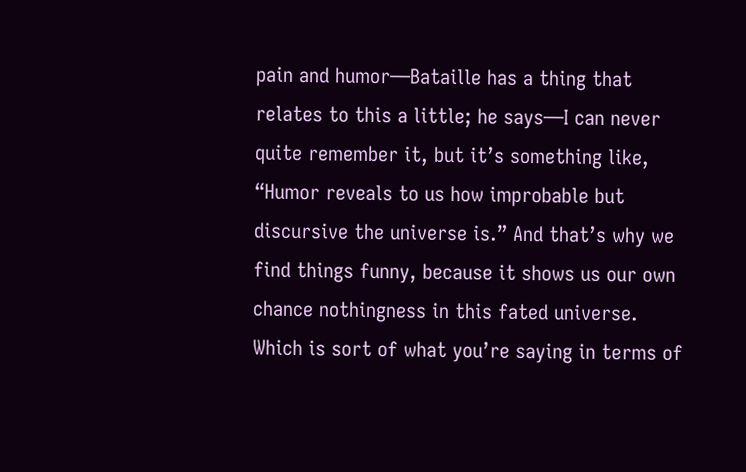pain and humor—Bataille has a thing that relates to this a little; he says—I can never quite remember it, but it’s something like, “Humor reveals to us how improbable but discursive the universe is.” And that’s why we find things funny, because it shows us our own chance nothingness in this fated universe. Which is sort of what you’re saying in terms of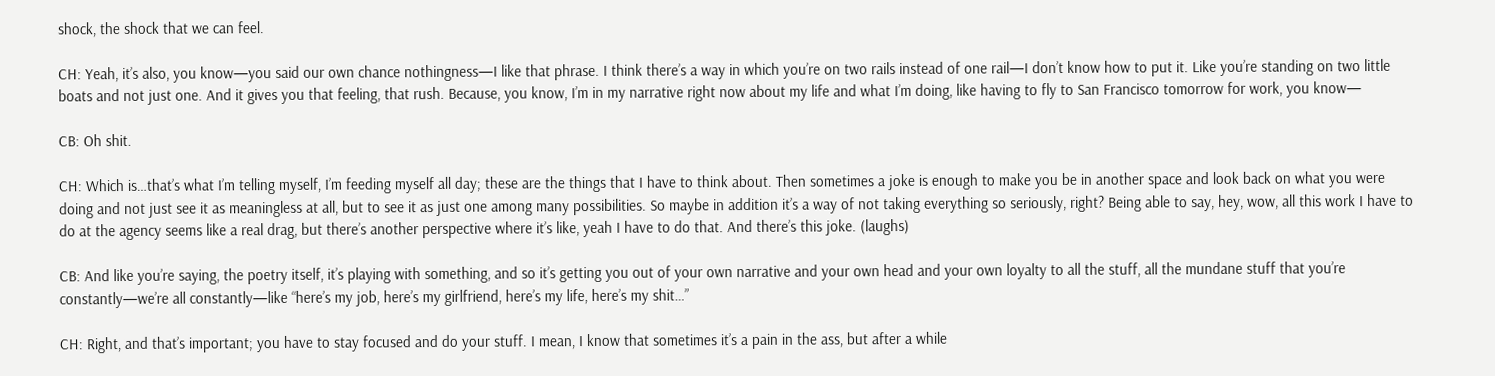shock, the shock that we can feel.

CH: Yeah, it’s also, you know—you said our own chance nothingness—I like that phrase. I think there’s a way in which you’re on two rails instead of one rail—I don’t know how to put it. Like you’re standing on two little boats and not just one. And it gives you that feeling, that rush. Because, you know, I’m in my narrative right now about my life and what I’m doing, like having to fly to San Francisco tomorrow for work, you know—

CB: Oh shit.

CH: Which is…that’s what I’m telling myself, I’m feeding myself all day; these are the things that I have to think about. Then sometimes a joke is enough to make you be in another space and look back on what you were doing and not just see it as meaningless at all, but to see it as just one among many possibilities. So maybe in addition it’s a way of not taking everything so seriously, right? Being able to say, hey, wow, all this work I have to do at the agency seems like a real drag, but there’s another perspective where it’s like, yeah I have to do that. And there’s this joke. (laughs)

CB: And like you’re saying, the poetry itself, it’s playing with something, and so it’s getting you out of your own narrative and your own head and your own loyalty to all the stuff, all the mundane stuff that you’re constantly—we’re all constantly—like “here’s my job, here’s my girlfriend, here’s my life, here’s my shit…”

CH: Right, and that’s important; you have to stay focused and do your stuff. I mean, I know that sometimes it’s a pain in the ass, but after a while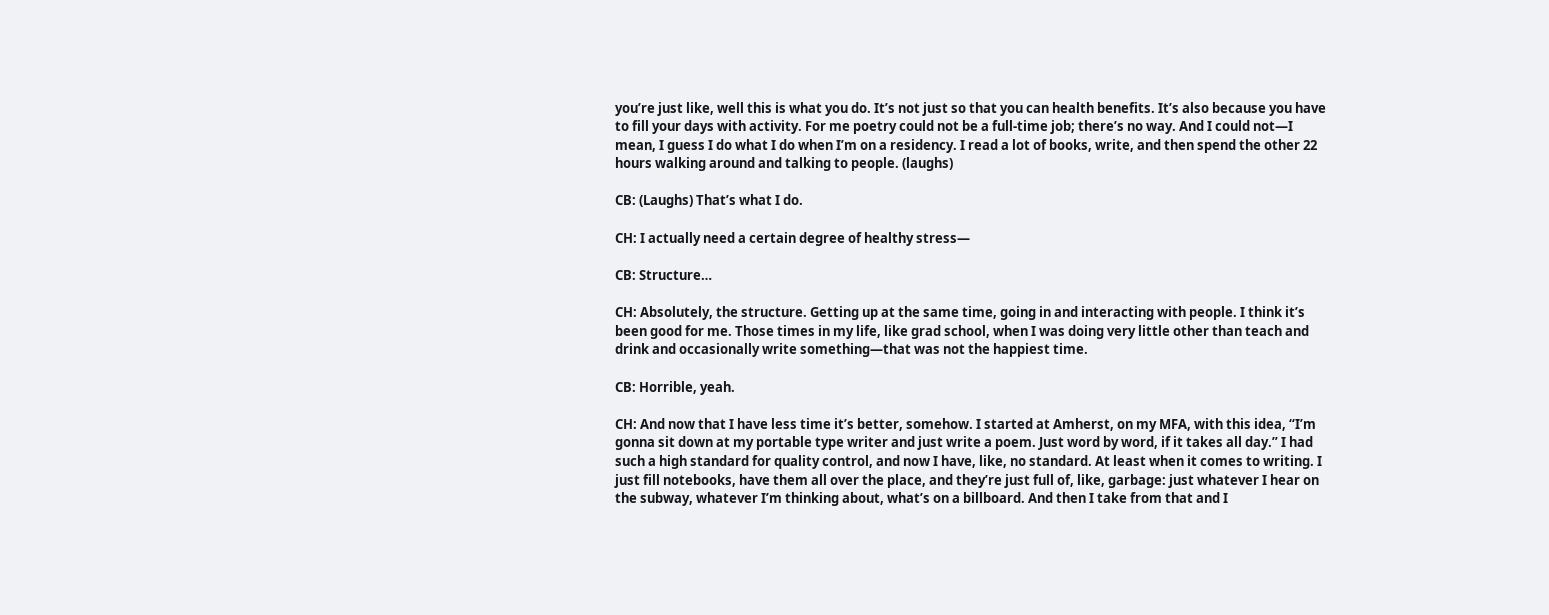you’re just like, well this is what you do. It’s not just so that you can health benefits. It’s also because you have to fill your days with activity. For me poetry could not be a full-time job; there’s no way. And I could not—I mean, I guess I do what I do when I’m on a residency. I read a lot of books, write, and then spend the other 22 hours walking around and talking to people. (laughs)

CB: (Laughs) That’s what I do.

CH: I actually need a certain degree of healthy stress—

CB: Structure…

CH: Absolutely, the structure. Getting up at the same time, going in and interacting with people. I think it’s been good for me. Those times in my life, like grad school, when I was doing very little other than teach and drink and occasionally write something—that was not the happiest time.

CB: Horrible, yeah.

CH: And now that I have less time it’s better, somehow. I started at Amherst, on my MFA, with this idea, “I’m gonna sit down at my portable type writer and just write a poem. Just word by word, if it takes all day.” I had such a high standard for quality control, and now I have, like, no standard. At least when it comes to writing. I just fill notebooks, have them all over the place, and they’re just full of, like, garbage: just whatever I hear on the subway, whatever I’m thinking about, what’s on a billboard. And then I take from that and I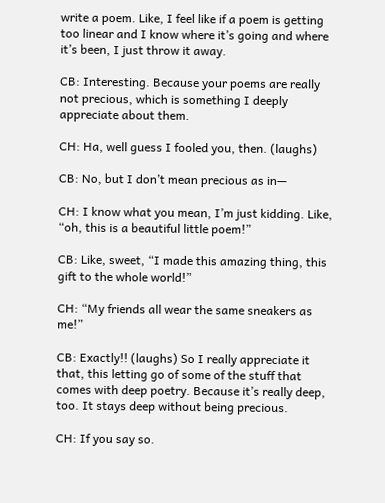write a poem. Like, I feel like if a poem is getting too linear and I know where it’s going and where it’s been, I just throw it away.

CB: Interesting. Because your poems are really not precious, which is something I deeply appreciate about them.

CH: Ha, well guess I fooled you, then. (laughs)

CB: No, but I don’t mean precious as in—

CH: I know what you mean, I’m just kidding. Like, “oh, this is a beautiful little poem!”

CB: Like, sweet, “I made this amazing thing, this gift to the whole world!”

CH: “My friends all wear the same sneakers as me!”

CB: Exactly!! (laughs) So I really appreciate it that, this letting go of some of the stuff that comes with deep poetry. Because it’s really deep, too. It stays deep without being precious.

CH: If you say so.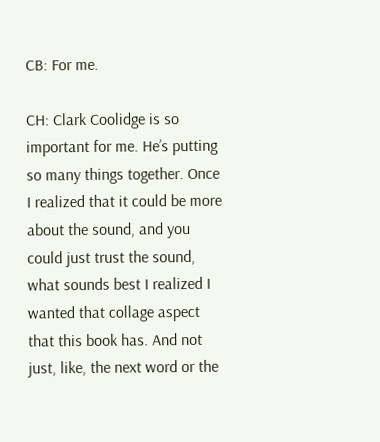CB: For me.

CH: Clark Coolidge is so important for me. He’s putting so many things together. Once I realized that it could be more about the sound, and you could just trust the sound, what sounds best I realized I wanted that collage aspect that this book has. And not just, like, the next word or the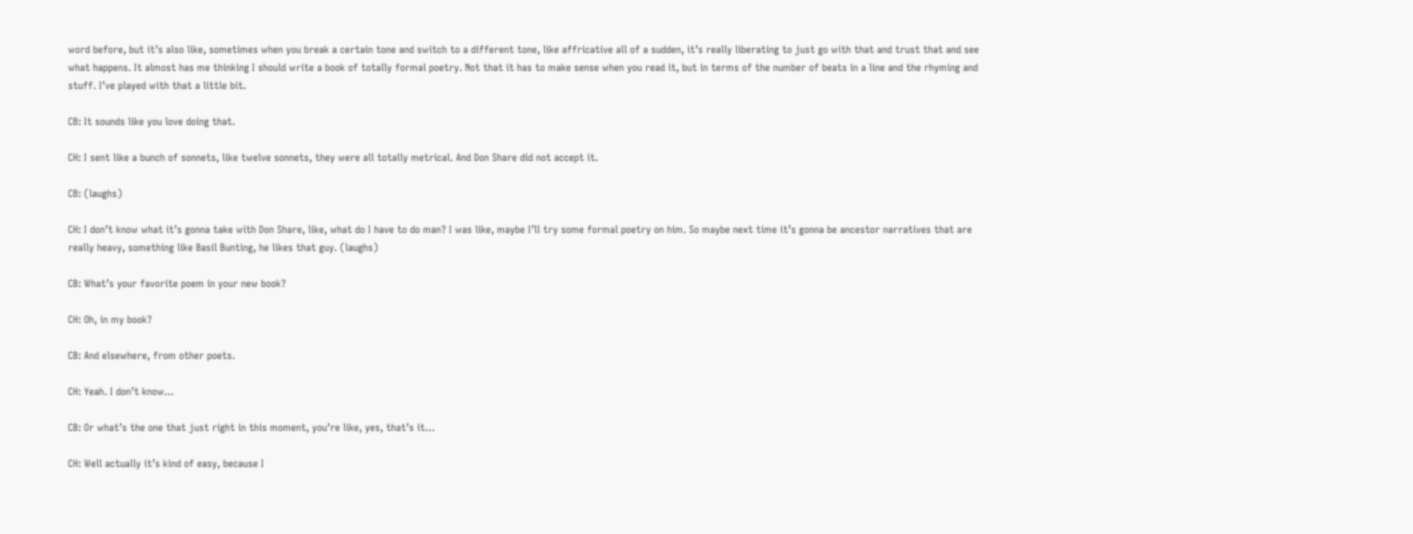word before, but it’s also like, sometimes when you break a certain tone and switch to a different tone, like affricative all of a sudden, it’s really liberating to just go with that and trust that and see what happens. It almost has me thinking I should write a book of totally formal poetry. Not that it has to make sense when you read it, but in terms of the number of beats in a line and the rhyming and stuff. I’ve played with that a little bit.

CB: It sounds like you love doing that.

CH: I sent like a bunch of sonnets, like twelve sonnets, they were all totally metrical. And Don Share did not accept it.

CB: (laughs)

CH: I don’t know what it’s gonna take with Don Share, like, what do I have to do man? I was like, maybe I’ll try some formal poetry on him. So maybe next time it’s gonna be ancestor narratives that are really heavy, something like Basil Bunting, he likes that guy. (laughs)

CB: What’s your favorite poem in your new book?

CH: Oh, in my book?

CB: And elsewhere, from other poets.

CH: Yeah. I don’t know…

CB: Or what’s the one that just right in this moment, you’re like, yes, that’s it…

CH: Well actually it’s kind of easy, because I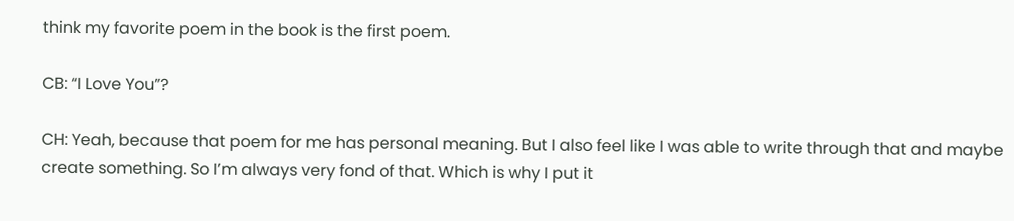think my favorite poem in the book is the first poem.

CB: “I Love You”?

CH: Yeah, because that poem for me has personal meaning. But I also feel like I was able to write through that and maybe create something. So I’m always very fond of that. Which is why I put it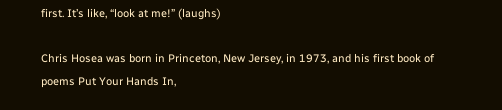first. It’s like, “look at me!” (laughs)

Chris Hosea was born in Princeton, New Jersey, in 1973, and his first book of poems Put Your Hands In,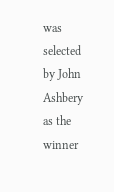was selected by John Ashbery as the winner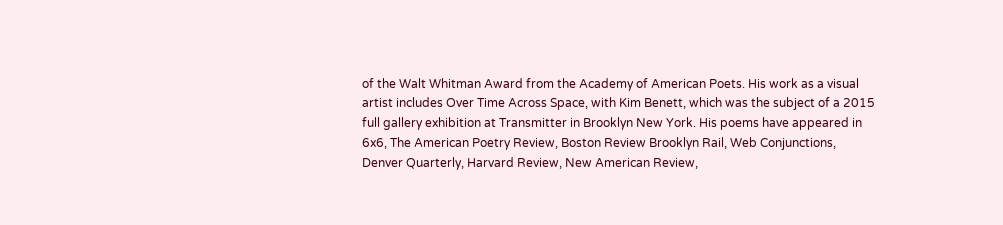of the Walt Whitman Award from the Academy of American Poets. His work as a visual artist includes Over Time Across Space, with Kim Benett, which was the subject of a 2015 full gallery exhibition at Transmitter in Brooklyn New York. His poems have appeared in 6x6, The American Poetry Review, Boston Review Brooklyn Rail, Web Conjunctions, Denver Quarterly, Harvard Review, New American Review,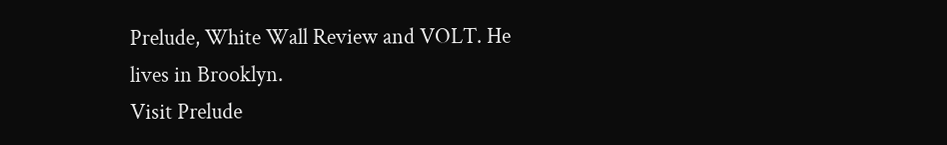Prelude, White Wall Review and VOLT. He lives in Brooklyn.
Visit Prelude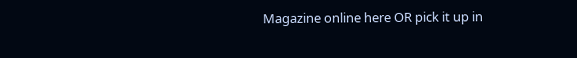Magazine online here OR pick it up in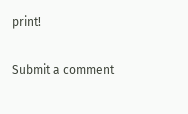print!

Submit a comment